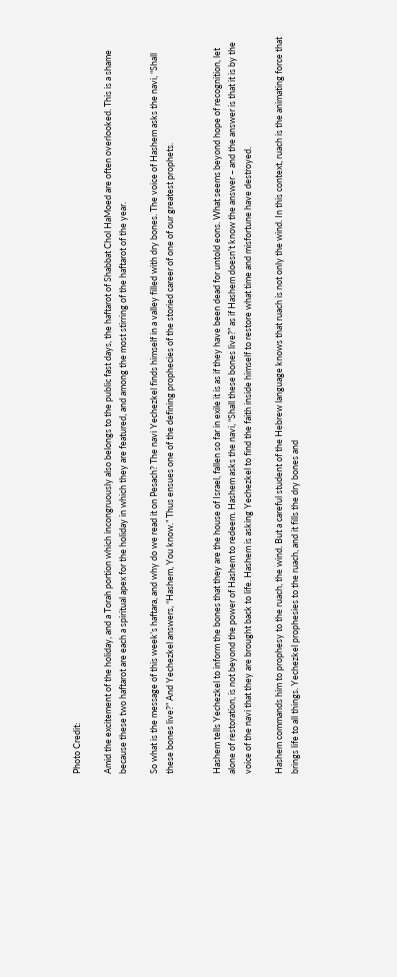Photo Credit:

Amid the excitement of the holiday, and a Torah portion which incongruously also belongs to the public fast days, the haftarot of Shabbat Chol HaMoed are often overlooked. This is a shame because these two haftarot are each a spiritual apex for the holiday in which they are featured, and among the most stirring of the haftarot of the year.

So what is the message of this week’s haftara, and why do we read it on Pesach? The navi Yechezkel finds himself in a valley filled with dry bones. The voice of Hashem asks the navi, “Shall these bones live?” And Yechezkel answers, “Hashem, You know.” Thus ensues one of the defining prophecies of the storied career of one of our greatest prophets.


Hashem tells Yechezkel to inform the bones that they are the house of Israel, fallen so far in exile it is as if they have been dead for untold eons. What seems beyond hope of recognition, let alone of restoration, is not beyond the power of Hashem to redeem. Hashem asks the navi, “Shall these bones live?” as if Hashem doesn’t know the answer – and the answer is that it is by the voice of the navi that they are brought back to life. Hashem is asking Yechezkel to find the faith inside himself to restore what time and misfortune have destroyed.

Hashem commands him to prophesy to the ruach, the wind. But a careful student of the Hebrew language knows that ruach is not only the wind. In this context, ruach is the animating force that brings life to all things. Yechezkel prophesies to the ruach, and it fills the dry bones and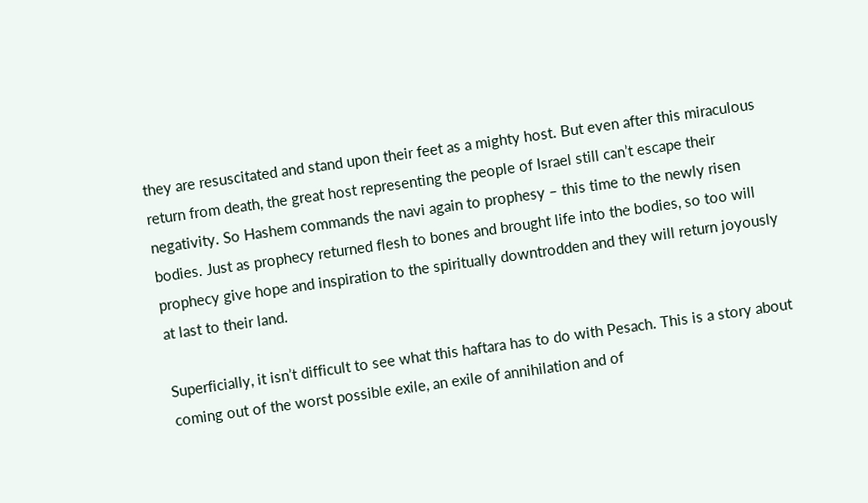they are resuscitated and stand upon their feet as a mighty host. But even after this miraculous return from death, the great host representing the people of Israel still can’t escape their negativity. So Hashem commands the navi again to prophesy – this time to the newly risen bodies. Just as prophecy returned flesh to bones and brought life into the bodies, so too will prophecy give hope and inspiration to the spiritually downtrodden and they will return joyously at last to their land.

Superficially, it isn’t difficult to see what this haftara has to do with Pesach. This is a story about coming out of the worst possible exile, an exile of annihilation and of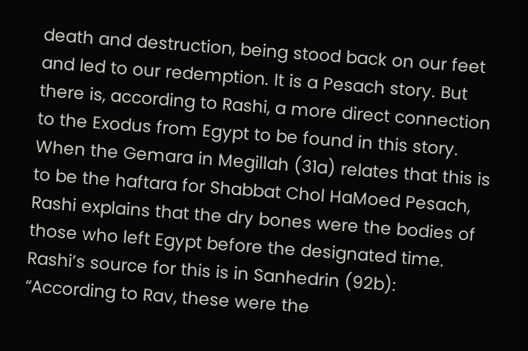death and destruction, being stood back on our feet and led to our redemption. It is a Pesach story. But there is, according to Rashi, a more direct connection to the Exodus from Egypt to be found in this story. When the Gemara in Megillah (31a) relates that this is to be the haftara for Shabbat Chol HaMoed Pesach, Rashi explains that the dry bones were the bodies of those who left Egypt before the designated time. Rashi’s source for this is in Sanhedrin (92b): “According to Rav, these were the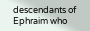descendants of Ephraim who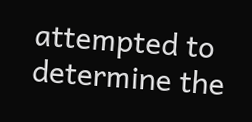attempted to determine the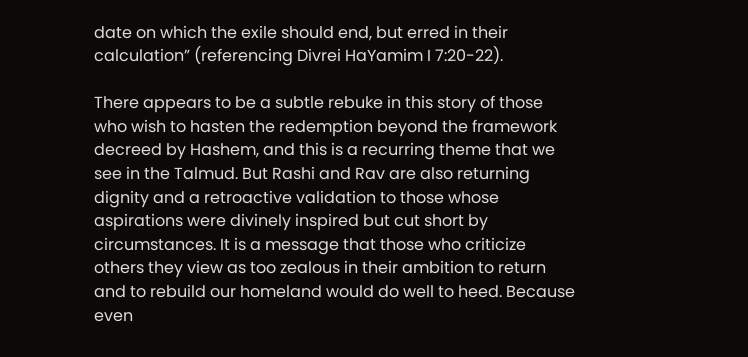date on which the exile should end, but erred in their calculation” (referencing Divrei HaYamim I 7:20-22).

There appears to be a subtle rebuke in this story of those who wish to hasten the redemption beyond the framework decreed by Hashem, and this is a recurring theme that we see in the Talmud. But Rashi and Rav are also returning dignity and a retroactive validation to those whose aspirations were divinely inspired but cut short by circumstances. It is a message that those who criticize others they view as too zealous in their ambition to return and to rebuild our homeland would do well to heed. Because even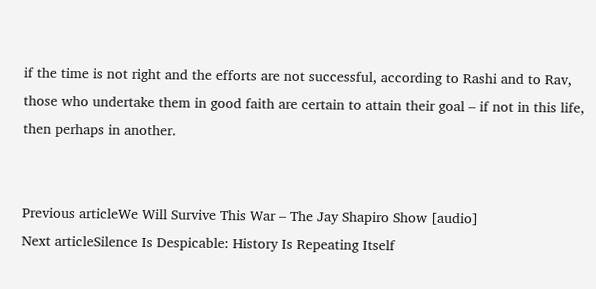if the time is not right and the efforts are not successful, according to Rashi and to Rav, those who undertake them in good faith are certain to attain their goal – if not in this life, then perhaps in another.


Previous articleWe Will Survive This War – The Jay Shapiro Show [audio]
Next articleSilence Is Despicable: History Is Repeating Itself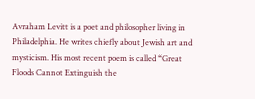Avraham Levitt is a poet and philosopher living in Philadelphia. He writes chiefly about Jewish art and mysticism. His most recent poem is called “Great Floods Cannot Extinguish the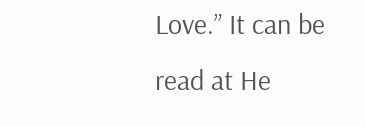Love.” It can be read at He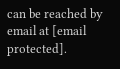can be reached by email at [email protected].